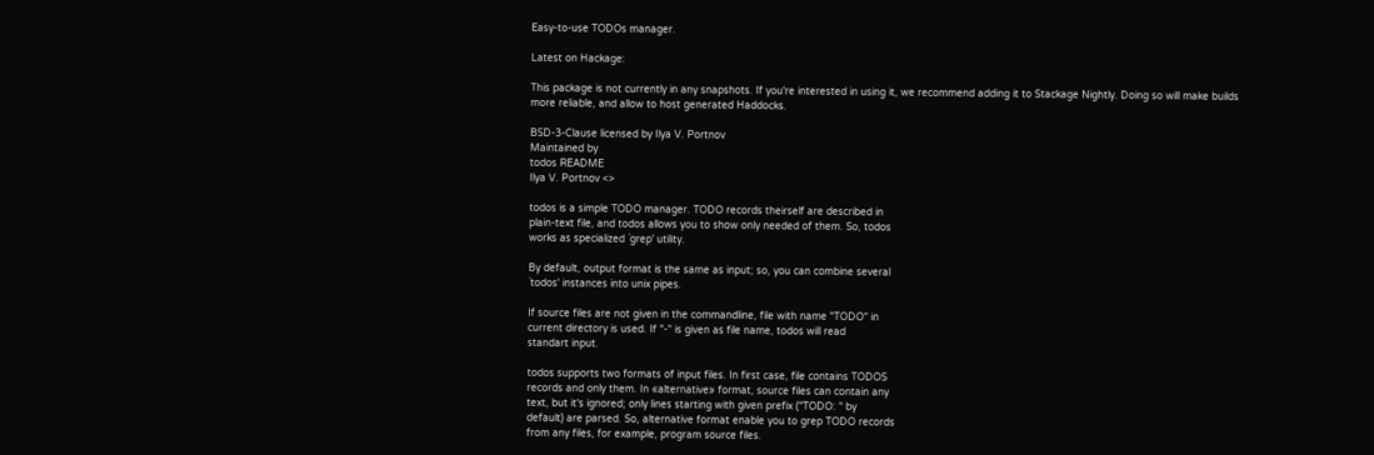Easy-to-use TODOs manager.

Latest on Hackage:

This package is not currently in any snapshots. If you're interested in using it, we recommend adding it to Stackage Nightly. Doing so will make builds more reliable, and allow to host generated Haddocks.

BSD-3-Clause licensed by Ilya V. Portnov
Maintained by
todos README
Ilya V. Portnov <>

todos is a simple TODO manager. TODO records theirself are described in
plain-text file, and todos allows you to show only needed of them. So, todos
works as specialized `grep' utility.

By default, output format is the same as input; so, you can combine several
`todos' instances into unix pipes.

If source files are not given in the commandline, file with name "TODO" in
current directory is used. If "-" is given as file name, todos will read
standart input.

todos supports two formats of input files. In first case, file contains TODOS
records and only them. In «alternative» format, source files can contain any
text, but it's ignored; only lines starting with given prefix ("TODO: " by
default) are parsed. So, alternative format enable you to grep TODO records
from any files, for example, program source files.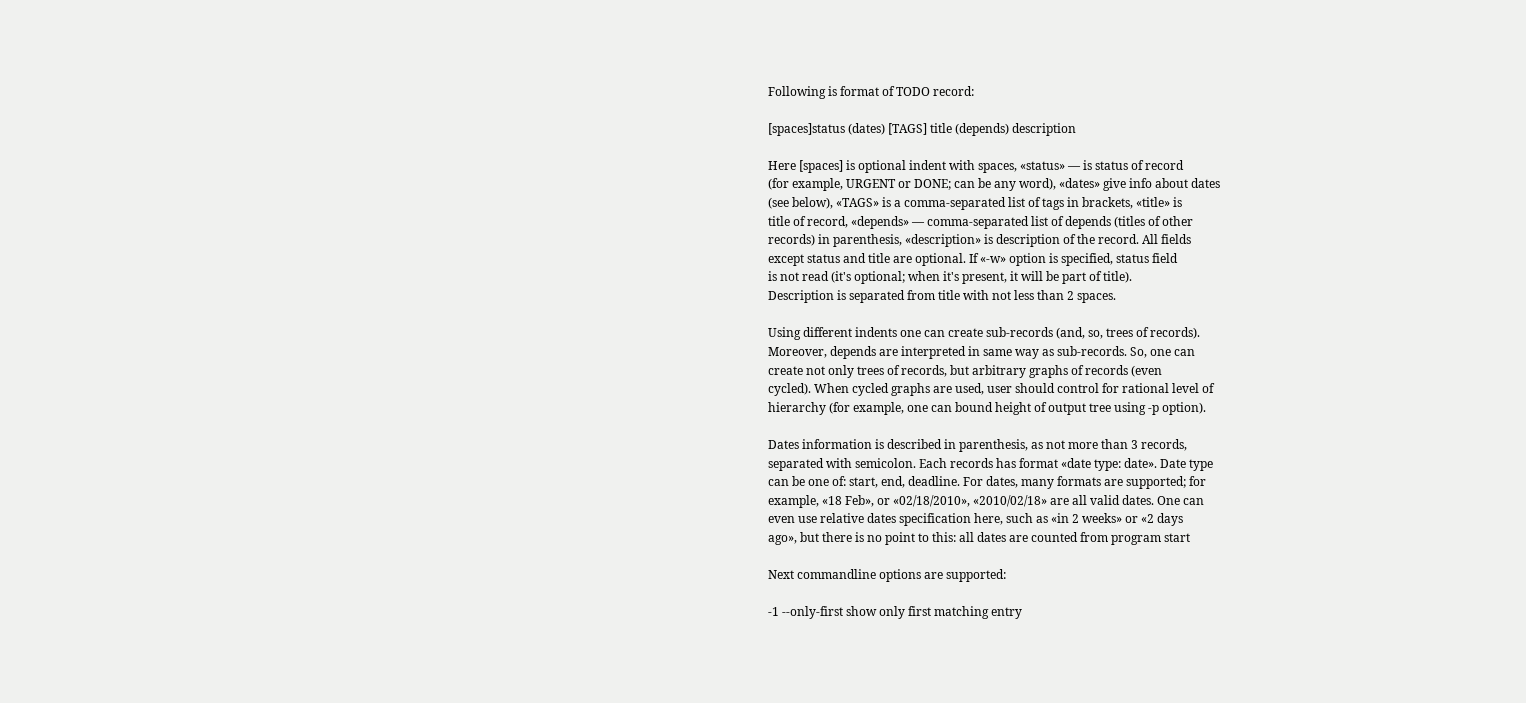Following is format of TODO record:

[spaces]status (dates) [TAGS] title (depends) description

Here [spaces] is optional indent with spaces, «status» — is status of record
(for example, URGENT or DONE; can be any word), «dates» give info about dates
(see below), «TAGS» is a comma-separated list of tags in brackets, «title» is
title of record, «depends» — comma-separated list of depends (titles of other
records) in parenthesis, «description» is description of the record. All fields
except status and title are optional. If «-w» option is specified, status field
is not read (it's optional; when it's present, it will be part of title).
Description is separated from title with not less than 2 spaces.

Using different indents one can create sub-records (and, so, trees of records).
Moreover, depends are interpreted in same way as sub-records. So, one can
create not only trees of records, but arbitrary graphs of records (even
cycled). When cycled graphs are used, user should control for rational level of
hierarchy (for example, one can bound height of output tree using -p option).

Dates information is described in parenthesis, as not more than 3 records,
separated with semicolon. Each records has format «date type: date». Date type
can be one of: start, end, deadline. For dates, many formats are supported; for
example, «18 Feb», or «02/18/2010», «2010/02/18» are all valid dates. One can
even use relative dates specification here, such as «in 2 weeks» or «2 days
ago», but there is no point to this: all dates are counted from program start

Next commandline options are supported:

-1 --only-first show only first matching entry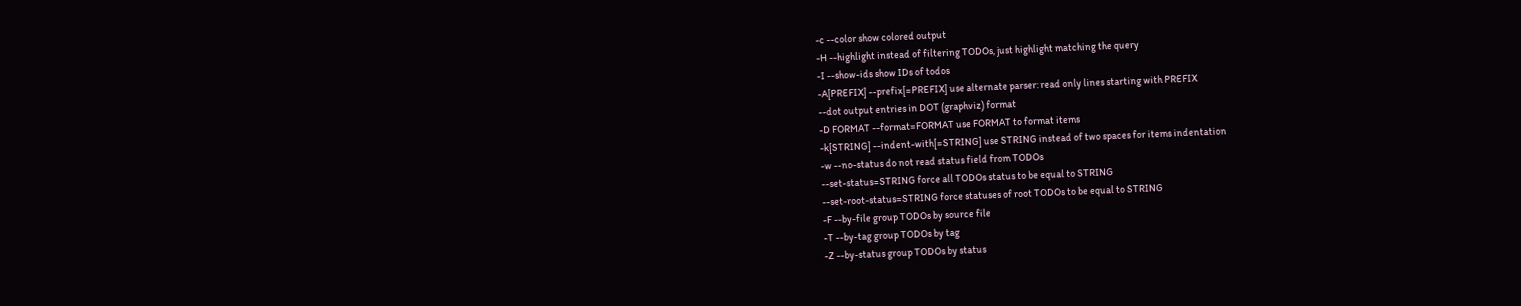-c --color show colored output
-H --highlight instead of filtering TODOs, just highlight matching the query
-I --show-ids show IDs of todos
-A[PREFIX] --prefix[=PREFIX] use alternate parser: read only lines starting with PREFIX
--dot output entries in DOT (graphviz) format
-D FORMAT --format=FORMAT use FORMAT to format items
-k[STRING] --indent-with[=STRING] use STRING instead of two spaces for items indentation
-w --no-status do not read status field from TODOs
--set-status=STRING force all TODOs status to be equal to STRING
--set-root-status=STRING force statuses of root TODOs to be equal to STRING
-F --by-file group TODOs by source file
-T --by-tag group TODOs by tag
-Z --by-status group TODOs by status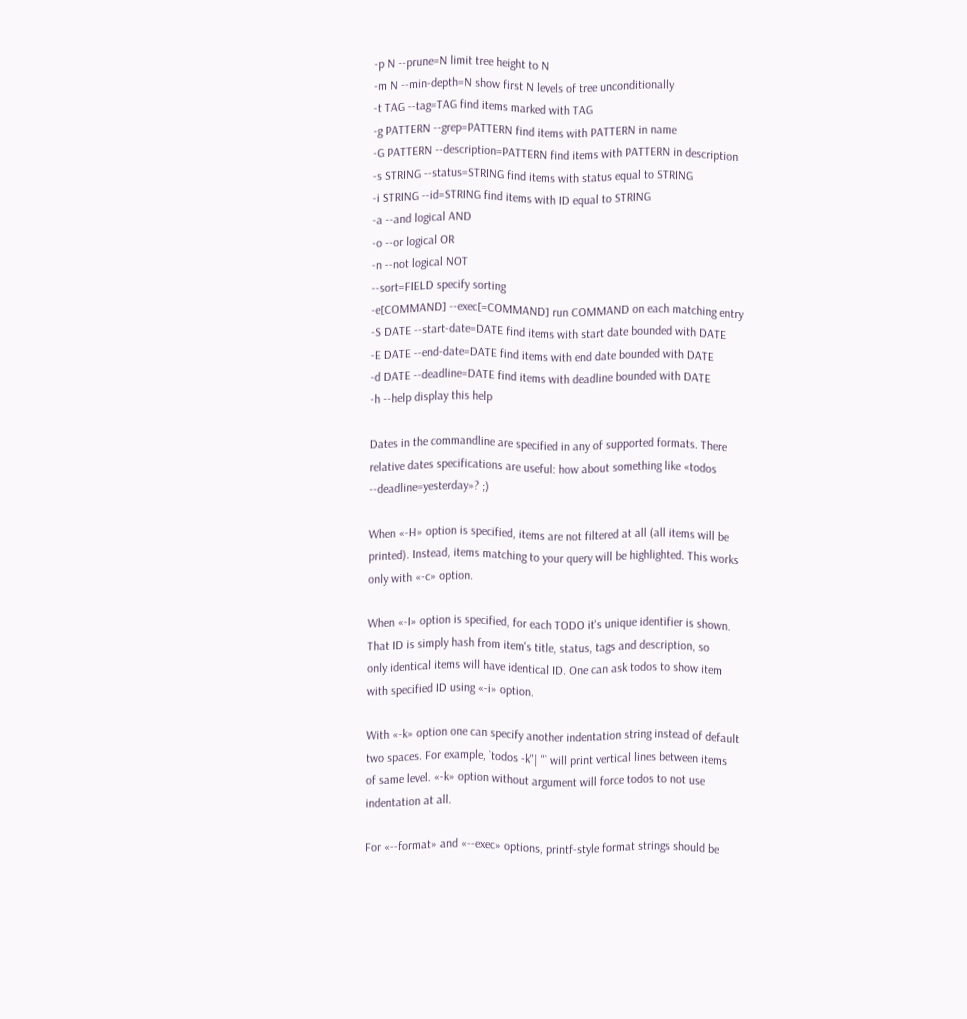-p N --prune=N limit tree height to N
-m N --min-depth=N show first N levels of tree unconditionally
-t TAG --tag=TAG find items marked with TAG
-g PATTERN --grep=PATTERN find items with PATTERN in name
-G PATTERN --description=PATTERN find items with PATTERN in description
-s STRING --status=STRING find items with status equal to STRING
-i STRING --id=STRING find items with ID equal to STRING
-a --and logical AND
-o --or logical OR
-n --not logical NOT
--sort=FIELD specify sorting
-e[COMMAND] --exec[=COMMAND] run COMMAND on each matching entry
-S DATE --start-date=DATE find items with start date bounded with DATE
-E DATE --end-date=DATE find items with end date bounded with DATE
-d DATE --deadline=DATE find items with deadline bounded with DATE
-h --help display this help

Dates in the commandline are specified in any of supported formats. There
relative dates specifications are useful: how about something like «todos
--deadline=yesterday»? ;)

When «-H» option is specified, items are not filtered at all (all items will be
printed). Instead, items matching to your query will be highlighted. This works
only with «-c» option.

When «-I» option is specified, for each TODO it's unique identifier is shown.
That ID is simply hash from item's title, status, tags and description, so
only identical items will have identical ID. One can ask todos to show item
with specified ID using «-i» option.

With «-k» option one can specify another indentation string instead of default
two spaces. For example, `todos -k"| "` will print vertical lines between items
of same level. «-k» option without argument will force todos to not use
indentation at all.

For «--format» and «--exec» options, printf-style format strings should be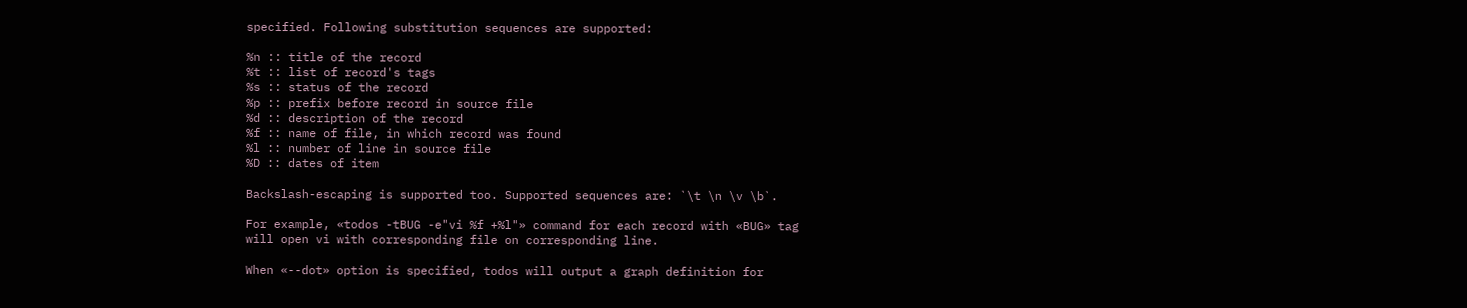specified. Following substitution sequences are supported:

%n :: title of the record
%t :: list of record's tags
%s :: status of the record
%p :: prefix before record in source file
%d :: description of the record
%f :: name of file, in which record was found
%l :: number of line in source file
%D :: dates of item

Backslash-escaping is supported too. Supported sequences are: `\t \n \v \b`.

For example, «todos -tBUG -e"vi %f +%l"» command for each record with «BUG» tag
will open vi with corresponding file on corresponding line.

When «--dot» option is specified, todos will output a graph definition for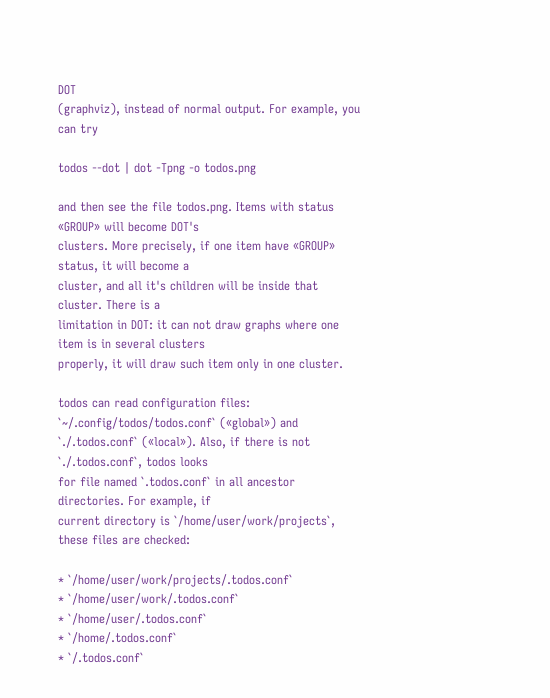DOT
(graphviz), instead of normal output. For example, you can try

todos --dot | dot -Tpng -o todos.png

and then see the file todos.png. Items with status «GROUP» will become DOT's
clusters. More precisely, if one item have «GROUP» status, it will become a
cluster, and all it's children will be inside that cluster. There is a
limitation in DOT: it can not draw graphs where one item is in several clusters
properly, it will draw such item only in one cluster.

todos can read configuration files: `~/.config/todos/todos.conf` («global») and
`./.todos.conf` («local»). Also, if there is not `./.todos.conf`, todos looks
for file named `.todos.conf` in all ancestor directories. For example, if
current directory is `/home/user/work/projects`, these files are checked:

* `/home/user/work/projects/.todos.conf`
* `/home/user/work/.todos.conf`
* `/home/user/.todos.conf`
* `/home/.todos.conf`
* `/.todos.conf`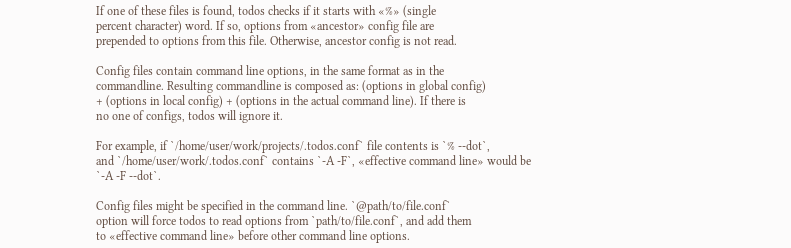If one of these files is found, todos checks if it starts with «%» (single
percent character) word. If so, options from «ancestor» config file are
prepended to options from this file. Otherwise, ancestor config is not read.

Config files contain command line options, in the same format as in the
commandline. Resulting commandline is composed as: (options in global config)
+ (options in local config) + (options in the actual command line). If there is
no one of configs, todos will ignore it.

For example, if `/home/user/work/projects/.todos.conf` file contents is `% --dot`,
and `/home/user/work/.todos.conf` contains `-A -F`, «effective command line» would be
`-A -F --dot`.

Config files might be specified in the command line. `@path/to/file.conf`
option will force todos to read options from `path/to/file.conf`, and add them
to «effective command line» before other command line options.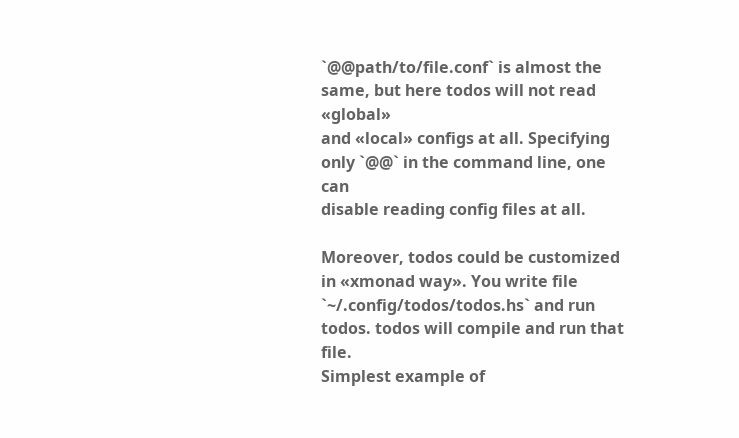`@@path/to/file.conf` is almost the same, but here todos will not read «global»
and «local» configs at all. Specifying only `@@` in the command line, one can
disable reading config files at all.

Moreover, todos could be customized in «xmonad way». You write file
`~/.config/todos/todos.hs` and run todos. todos will compile and run that file.
Simplest example of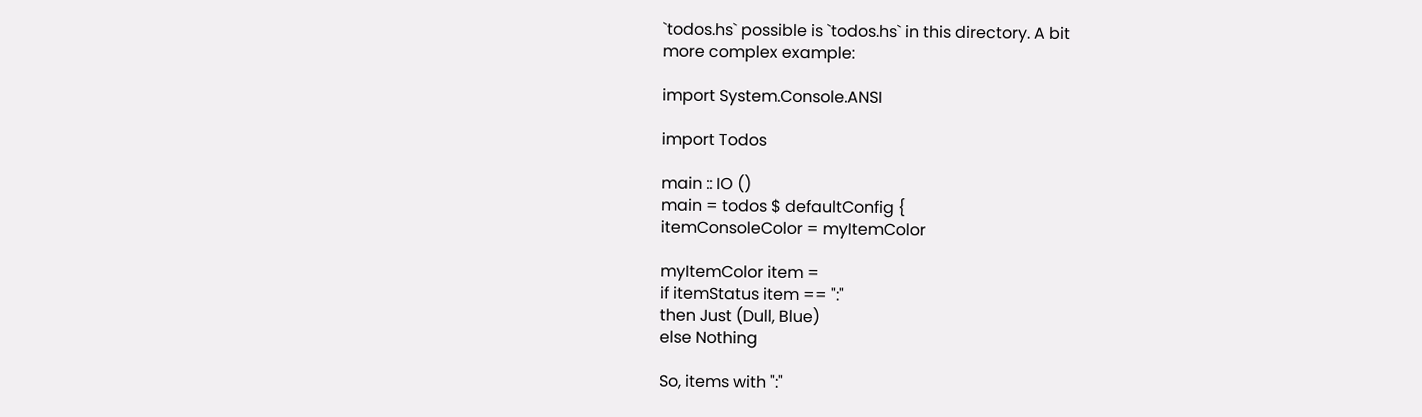`todos.hs` possible is `todos.hs` in this directory. A bit
more complex example:

import System.Console.ANSI

import Todos

main :: IO ()
main = todos $ defaultConfig {
itemConsoleColor = myItemColor

myItemColor item =
if itemStatus item == ":"
then Just (Dull, Blue)
else Nothing

So, items with ":"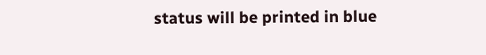status will be printed in blue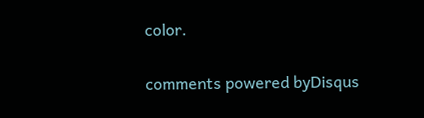color.

comments powered byDisqus